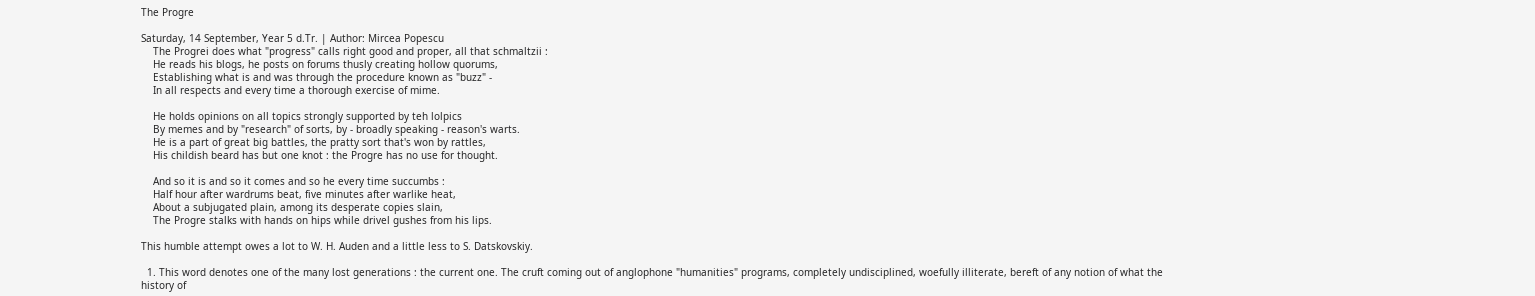The Progre

Saturday, 14 September, Year 5 d.Tr. | Author: Mircea Popescu
    The Progrei does what "progress" calls right good and proper, all that schmaltzii :
    He reads his blogs, he posts on forums thusly creating hollow quorums,
    Establishing what is and was through the procedure known as "buzz" -
    In all respects and every time a thorough exercise of mime.

    He holds opinions on all topics strongly supported by teh lolpics
    By memes and by "research" of sorts, by - broadly speaking - reason's warts.
    He is a part of great big battles, the pratty sort that's won by rattles,
    His childish beard has but one knot : the Progre has no use for thought.

    And so it is and so it comes and so he every time succumbs :
    Half hour after wardrums beat, five minutes after warlike heat,
    About a subjugated plain, among its desperate copies slain,
    The Progre stalks with hands on hips while drivel gushes from his lips.

This humble attempt owes a lot to W. H. Auden and a little less to S. Datskovskiy.

  1. This word denotes one of the many lost generations : the current one. The cruft coming out of anglophone "humanities" programs, completely undisciplined, woefully illiterate, bereft of any notion of what the history of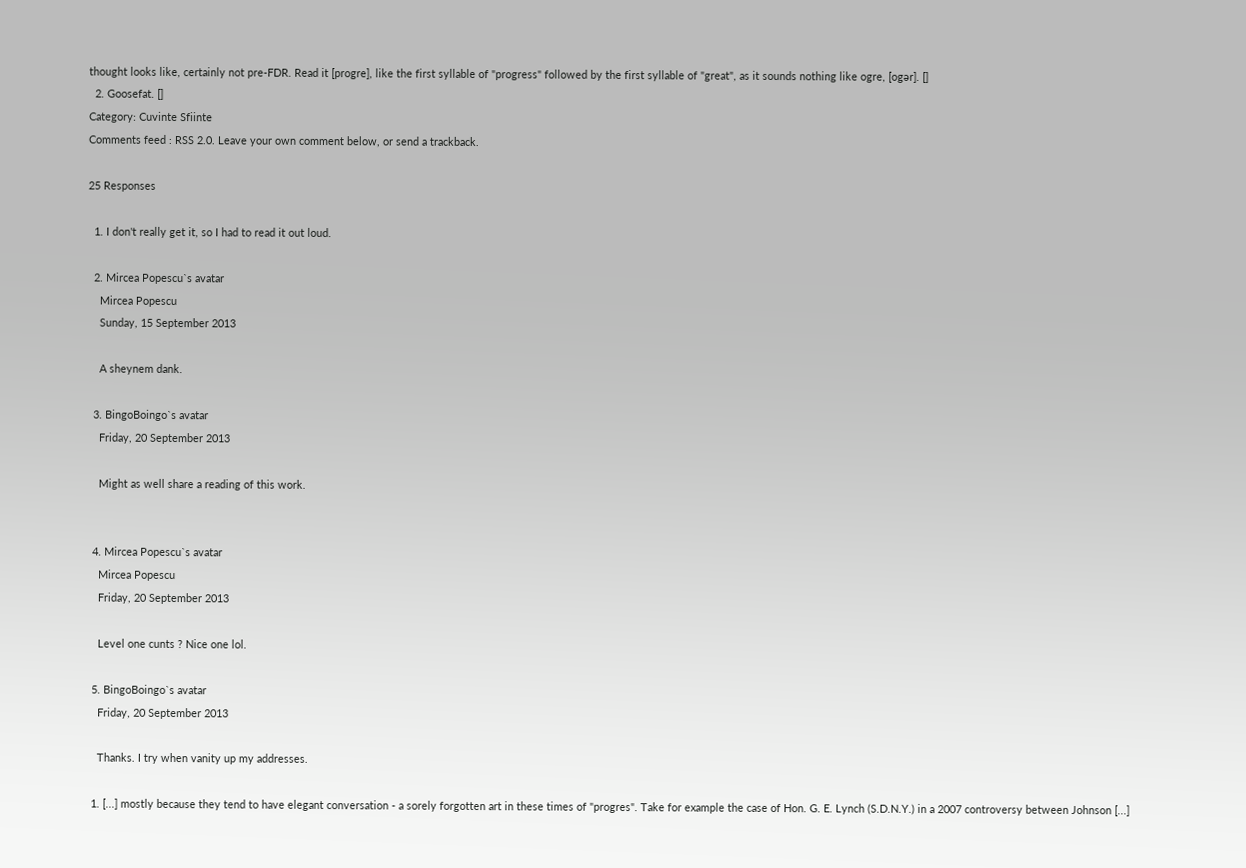thought looks like, certainly not pre-FDR. Read it [progre], like the first syllable of "progress" followed by the first syllable of "great", as it sounds nothing like ogre, [ogər]. []
  2. Goosefat. []
Category: Cuvinte Sfiinte
Comments feed : RSS 2.0. Leave your own comment below, or send a trackback.

25 Responses

  1. I don't really get it, so I had to read it out loud.

  2. Mircea Popescu`s avatar
    Mircea Popescu
    Sunday, 15 September 2013

    A sheynem dank.

  3. BingoBoingo`s avatar
    Friday, 20 September 2013

    Might as well share a reading of this work.


  4. Mircea Popescu`s avatar
    Mircea Popescu
    Friday, 20 September 2013

    Level one cunts ? Nice one lol.

  5. BingoBoingo`s avatar
    Friday, 20 September 2013

    Thanks. I try when vanity up my addresses.

  1. [...] mostly because they tend to have elegant conversation - a sorely forgotten art in these times of "progres". Take for example the case of Hon. G. E. Lynch (S.D.N.Y.) in a 2007 controversy between Johnson [...]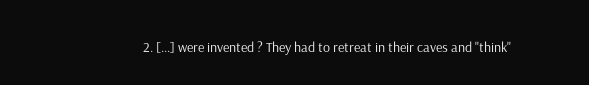2. [...] were invented ? They had to retreat in their caves and "think"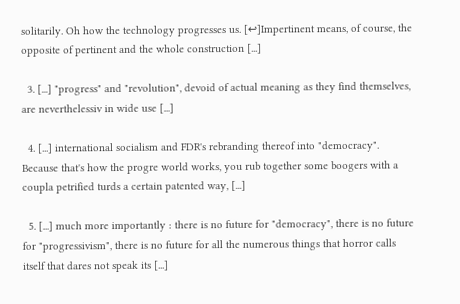solitarily. Oh how the technology progresses us. [↩]Impertinent means, of course, the opposite of pertinent and the whole construction [...]

  3. [...] "progress" and "revolution", devoid of actual meaning as they find themselves, are neverthelessiv in wide use [...]

  4. [...] international socialism and FDR's rebranding thereof into "democracy". Because that's how the progre world works, you rub together some boogers with a coupla petrified turds a certain patented way, [...]

  5. [...] much more importantly : there is no future for "democracy", there is no future for "progressivism", there is no future for all the numerous things that horror calls itself that dares not speak its [...]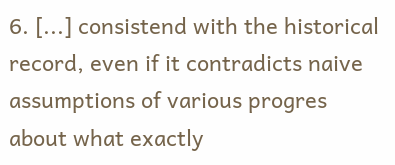6. [...] consistend with the historical record, even if it contradicts naive assumptions of various progres about what exactly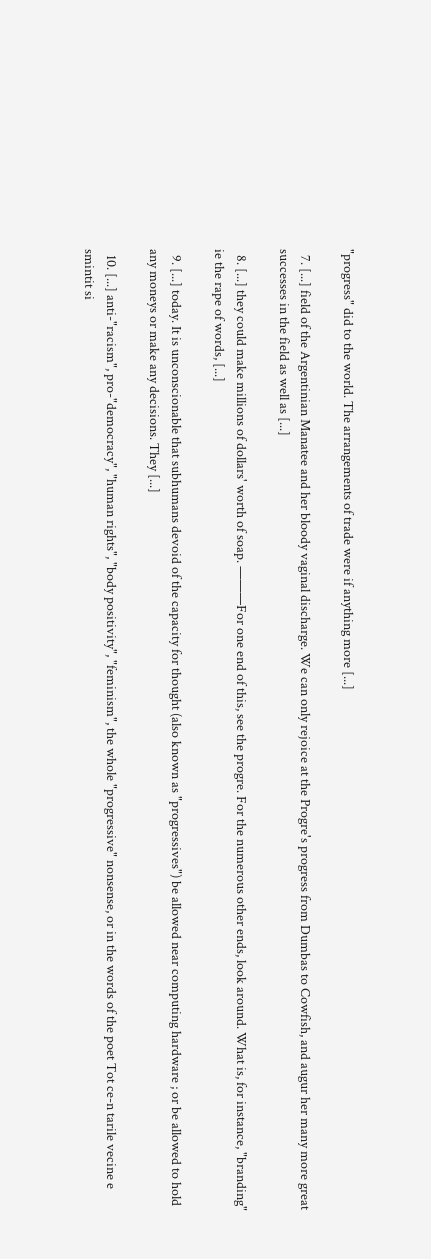"progress" did to the world. The arrangements of trade were if anything more [...]

  7. [...] field of the Argentinian Manatee and her bloody vaginal discharge. We can only rejoice at the Progre's progress from Dumbas to Cowfish, and augur her many more great successes in the field as well as [...]

  8. [...] they could make millions of dollars' worth of soap. ———For one end of this, see the progre. For the numerous other ends, look around. What is, for instance, "branding" ie the rape of words, [...]

  9. [...] today. It is unconscionable that subhumans devoid of the capacity for thought (also known as "progressives") be allowed near computing hardware ; or be allowed to hold any moneys or make any decisions. They [...]

  10. [...] anti-"racism", pro-"democracy", "human rights", "body positivity", "feminism", the whole "progressive" nonsense, or in the words of the poet Tot ce-n tarile vecine e smintit si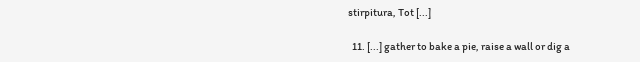stirpitura, Tot [...]

  11. [...] gather to bake a pie, raise a wall or dig a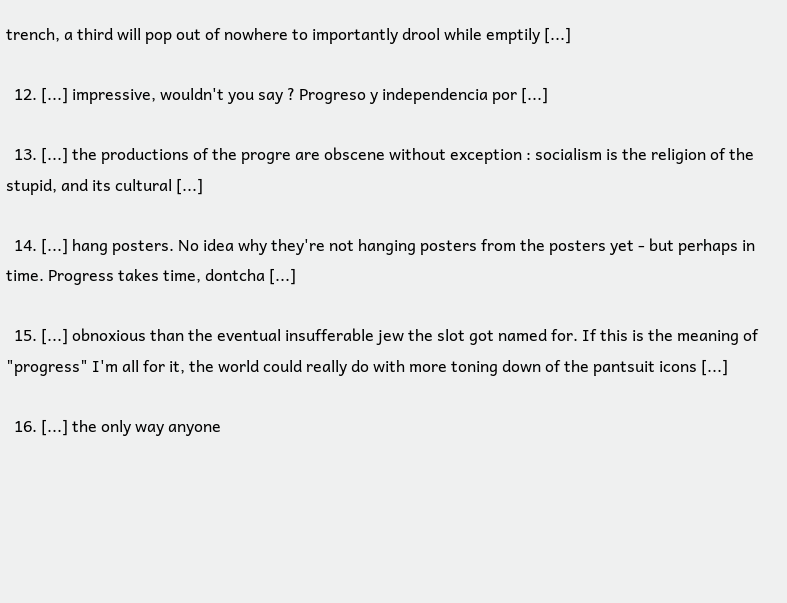trench, a third will pop out of nowhere to importantly drool while emptily [...]

  12. [...] impressive, wouldn't you say ? Progreso y independencia por [...]

  13. [...] the productions of the progre are obscene without exception : socialism is the religion of the stupid, and its cultural [...]

  14. [...] hang posters. No idea why they're not hanging posters from the posters yet - but perhaps in time. Progress takes time, dontcha [...]

  15. [...] obnoxious than the eventual insufferable jew the slot got named for. If this is the meaning of "progress" I'm all for it, the world could really do with more toning down of the pantsuit icons [...]

  16. [...] the only way anyone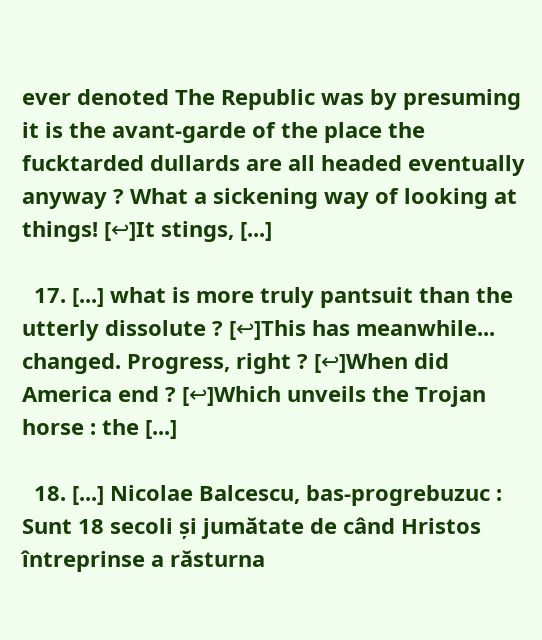ever denoted The Republic was by presuming it is the avant-garde of the place the fucktarded dullards are all headed eventually anyway ? What a sickening way of looking at things! [↩]It stings, [...]

  17. [...] what is more truly pantsuit than the utterly dissolute ? [↩]This has meanwhile... changed. Progress, right ? [↩]When did America end ? [↩]Which unveils the Trojan horse : the [...]

  18. [...] Nicolae Balcescu, bas-progrebuzuc : Sunt 18 secoli și jumătate de când Hristos întreprinse a răsturna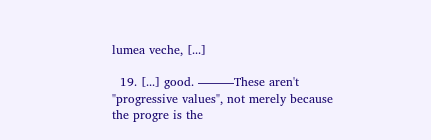lumea veche, [...]

  19. [...] good. ———These aren't "progressive values", not merely because the progre is the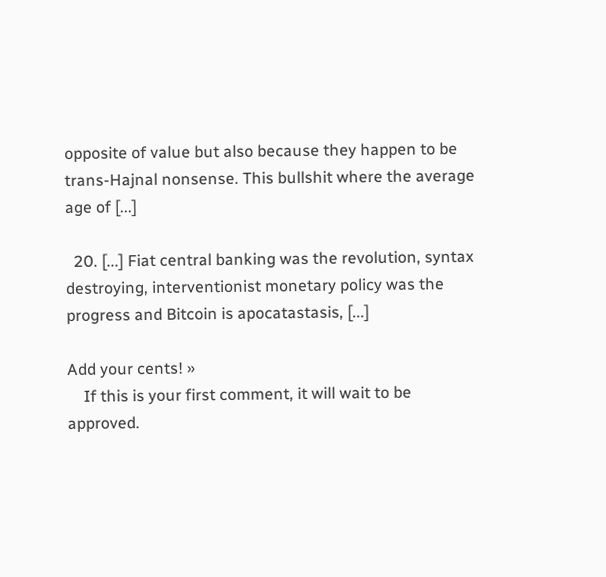opposite of value but also because they happen to be trans-Hajnal nonsense. This bullshit where the average age of [...]

  20. [...] Fiat central banking was the revolution, syntax destroying, interventionist monetary policy was the progress and Bitcoin is apocatastasis, [...]

Add your cents! »
    If this is your first comment, it will wait to be approved.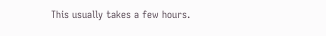This usually takes a few hours.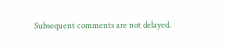Subsequent comments are not delayed.